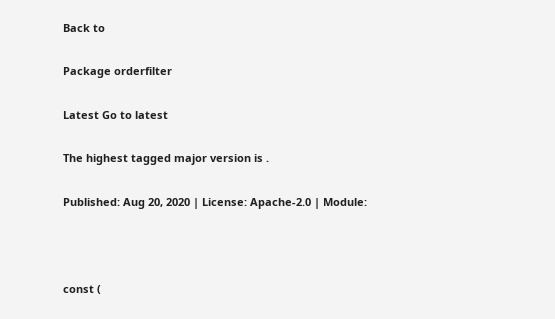Back to

Package orderfilter

Latest Go to latest

The highest tagged major version is .

Published: Aug 20, 2020 | License: Apache-2.0 | Module:



const (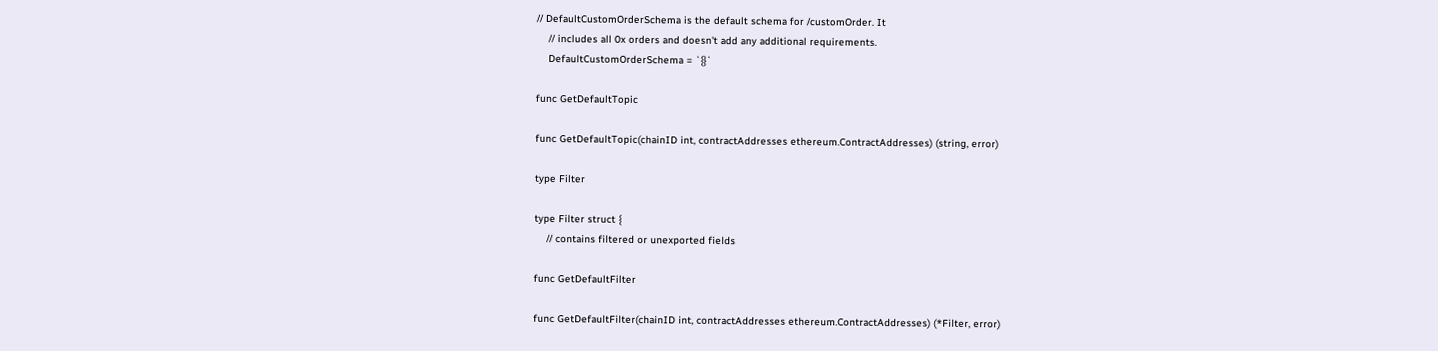// DefaultCustomOrderSchema is the default schema for /customOrder. It
    // includes all 0x orders and doesn't add any additional requirements.
    DefaultCustomOrderSchema = `{}`

func GetDefaultTopic

func GetDefaultTopic(chainID int, contractAddresses ethereum.ContractAddresses) (string, error)

type Filter

type Filter struct {
    // contains filtered or unexported fields

func GetDefaultFilter

func GetDefaultFilter(chainID int, contractAddresses ethereum.ContractAddresses) (*Filter, error)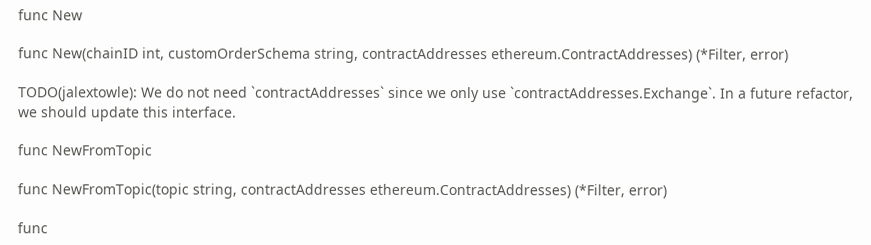func New

func New(chainID int, customOrderSchema string, contractAddresses ethereum.ContractAddresses) (*Filter, error)

TODO(jalextowle): We do not need `contractAddresses` since we only use `contractAddresses.Exchange`. In a future refactor, we should update this interface.

func NewFromTopic

func NewFromTopic(topic string, contractAddresses ethereum.ContractAddresses) (*Filter, error)

func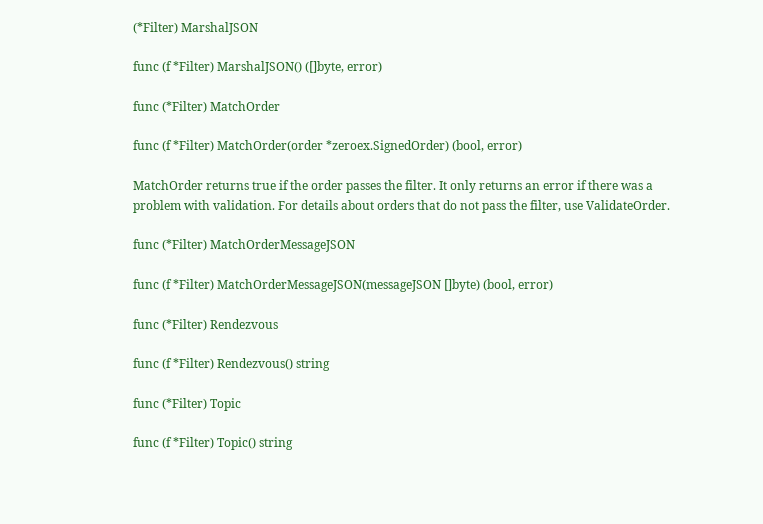(*Filter) MarshalJSON

func (f *Filter) MarshalJSON() ([]byte, error)

func (*Filter) MatchOrder

func (f *Filter) MatchOrder(order *zeroex.SignedOrder) (bool, error)

MatchOrder returns true if the order passes the filter. It only returns an error if there was a problem with validation. For details about orders that do not pass the filter, use ValidateOrder.

func (*Filter) MatchOrderMessageJSON

func (f *Filter) MatchOrderMessageJSON(messageJSON []byte) (bool, error)

func (*Filter) Rendezvous

func (f *Filter) Rendezvous() string

func (*Filter) Topic

func (f *Filter) Topic() string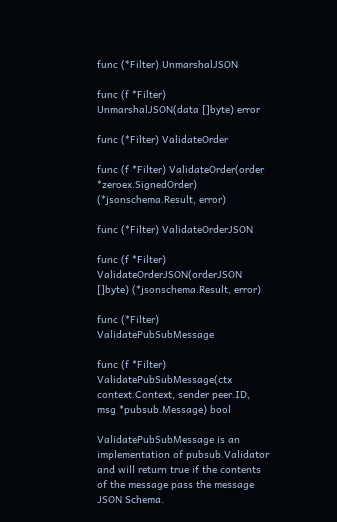func (*Filter) UnmarshalJSON

func (f *Filter) UnmarshalJSON(data []byte) error

func (*Filter) ValidateOrder

func (f *Filter) ValidateOrder(order *zeroex.SignedOrder) (*jsonschema.Result, error)

func (*Filter) ValidateOrderJSON

func (f *Filter) ValidateOrderJSON(orderJSON []byte) (*jsonschema.Result, error)

func (*Filter) ValidatePubSubMessage

func (f *Filter) ValidatePubSubMessage(ctx context.Context, sender peer.ID, msg *pubsub.Message) bool

ValidatePubSubMessage is an implementation of pubsub.Validator and will return true if the contents of the message pass the message JSON Schema.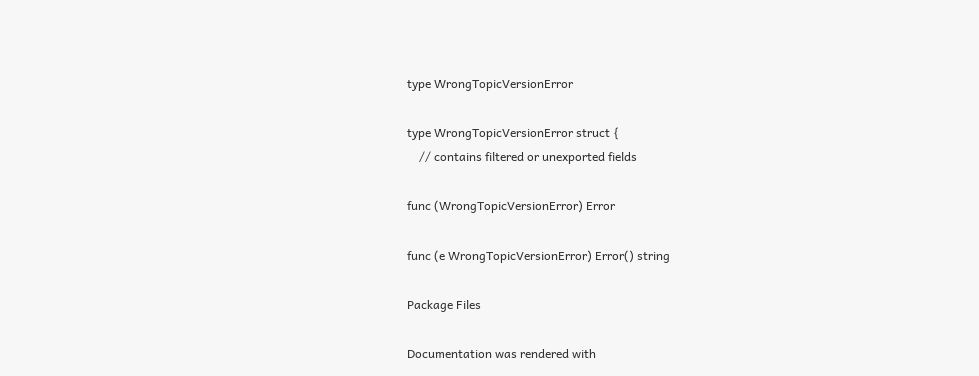type WrongTopicVersionError

type WrongTopicVersionError struct {
    // contains filtered or unexported fields

func (WrongTopicVersionError) Error

func (e WrongTopicVersionError) Error() string

Package Files

Documentation was rendered with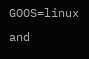GOOS=linux and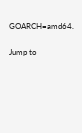GOARCH=amd64.

Jump to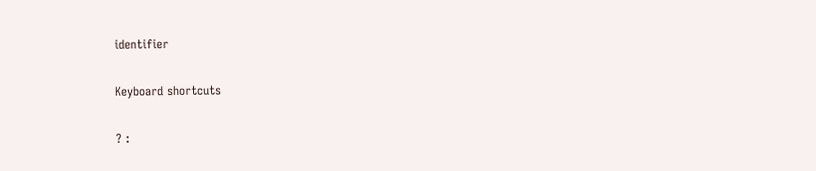identifier

Keyboard shortcuts

? :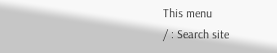This menu
/ : Search site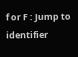f or F : Jump to identifier